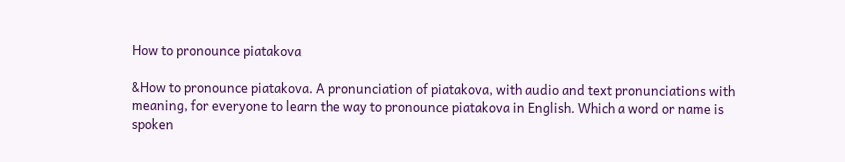How to pronounce piatakova

&How to pronounce piatakova. A pronunciation of piatakova, with audio and text pronunciations with meaning, for everyone to learn the way to pronounce piatakova in English. Which a word or name is spoken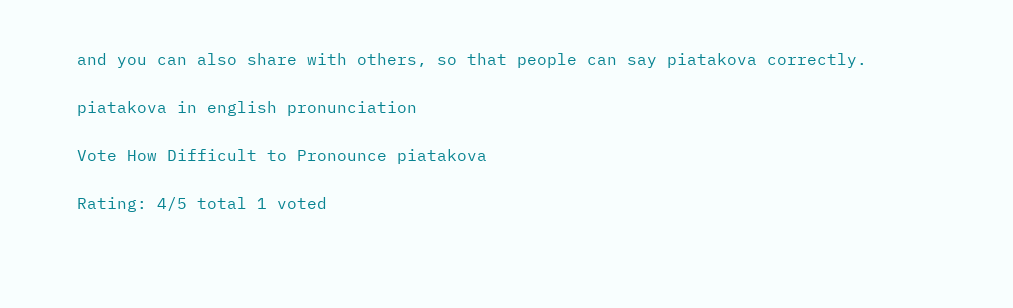and you can also share with others, so that people can say piatakova correctly.

piatakova in english pronunciation

Vote How Difficult to Pronounce piatakova

Rating: 4/5 total 1 voted